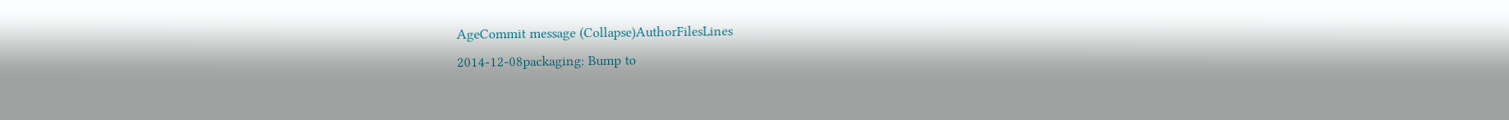AgeCommit message (Collapse)AuthorFilesLines
2014-12-08packaging: Bump to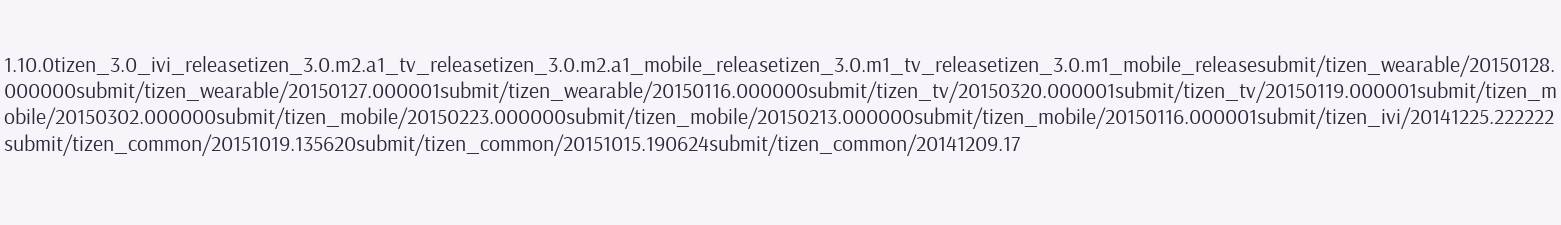1.10.0tizen_3.0_ivi_releasetizen_3.0.m2.a1_tv_releasetizen_3.0.m2.a1_mobile_releasetizen_3.0.m1_tv_releasetizen_3.0.m1_mobile_releasesubmit/tizen_wearable/20150128.000000submit/tizen_wearable/20150127.000001submit/tizen_wearable/20150116.000000submit/tizen_tv/20150320.000001submit/tizen_tv/20150119.000001submit/tizen_mobile/20150302.000000submit/tizen_mobile/20150223.000000submit/tizen_mobile/20150213.000000submit/tizen_mobile/20150116.000001submit/tizen_ivi/20141225.222222submit/tizen_common/20151019.135620submit/tizen_common/20151015.190624submit/tizen_common/20141209.17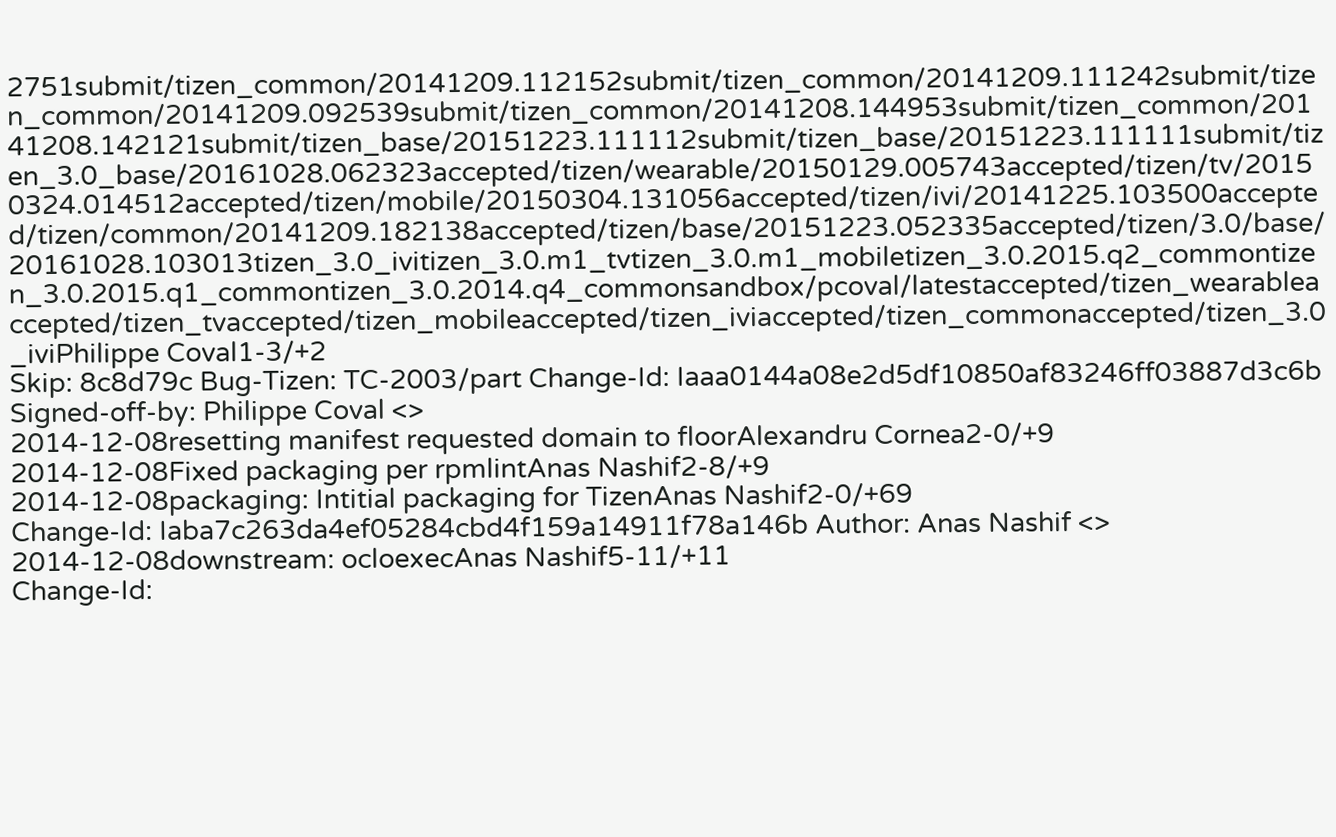2751submit/tizen_common/20141209.112152submit/tizen_common/20141209.111242submit/tizen_common/20141209.092539submit/tizen_common/20141208.144953submit/tizen_common/20141208.142121submit/tizen_base/20151223.111112submit/tizen_base/20151223.111111submit/tizen_3.0_base/20161028.062323accepted/tizen/wearable/20150129.005743accepted/tizen/tv/20150324.014512accepted/tizen/mobile/20150304.131056accepted/tizen/ivi/20141225.103500accepted/tizen/common/20141209.182138accepted/tizen/base/20151223.052335accepted/tizen/3.0/base/20161028.103013tizen_3.0_ivitizen_3.0.m1_tvtizen_3.0.m1_mobiletizen_3.0.2015.q2_commontizen_3.0.2015.q1_commontizen_3.0.2014.q4_commonsandbox/pcoval/latestaccepted/tizen_wearableaccepted/tizen_tvaccepted/tizen_mobileaccepted/tizen_iviaccepted/tizen_commonaccepted/tizen_3.0_iviPhilippe Coval1-3/+2
Skip: 8c8d79c Bug-Tizen: TC-2003/part Change-Id: Iaaa0144a08e2d5df10850af83246ff03887d3c6b Signed-off-by: Philippe Coval <>
2014-12-08resetting manifest requested domain to floorAlexandru Cornea2-0/+9
2014-12-08Fixed packaging per rpmlintAnas Nashif2-8/+9
2014-12-08packaging: Intitial packaging for TizenAnas Nashif2-0/+69
Change-Id: Iaba7c263da4ef05284cbd4f159a14911f78a146b Author: Anas Nashif <>
2014-12-08downstream: ocloexecAnas Nashif5-11/+11
Change-Id: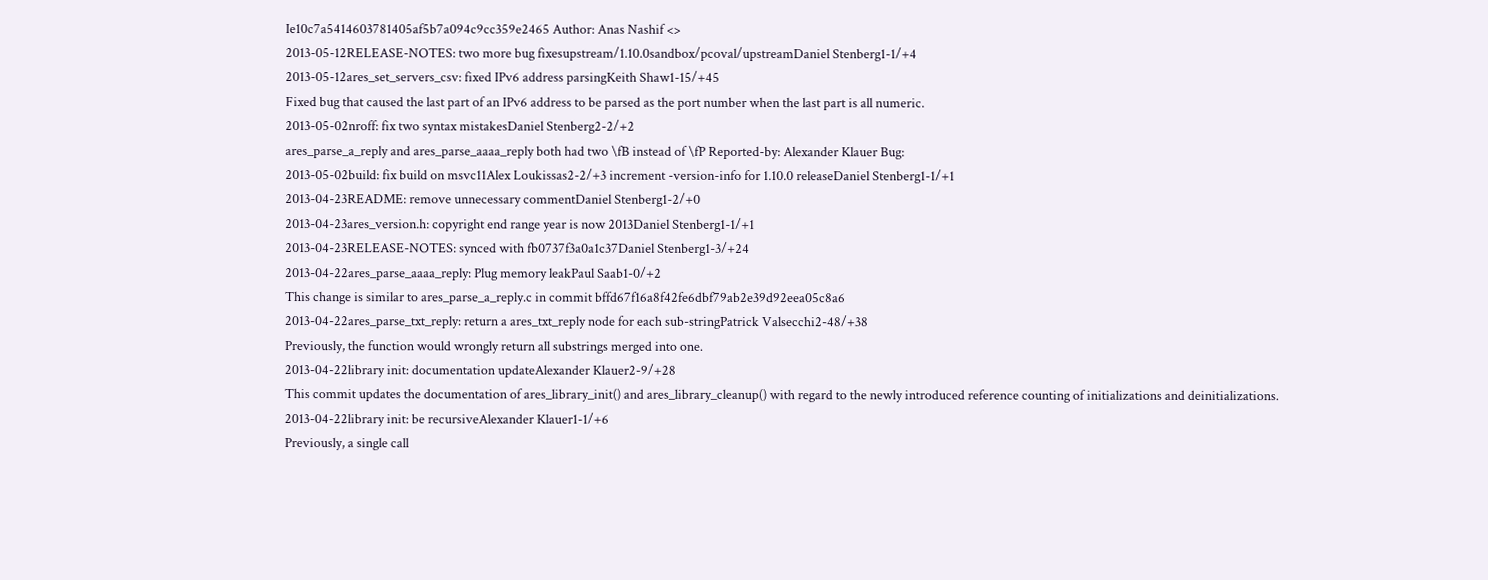Ie10c7a5414603781405af5b7a094c9cc359e2465 Author: Anas Nashif <>
2013-05-12RELEASE-NOTES: two more bug fixesupstream/1.10.0sandbox/pcoval/upstreamDaniel Stenberg1-1/+4
2013-05-12ares_set_servers_csv: fixed IPv6 address parsingKeith Shaw1-15/+45
Fixed bug that caused the last part of an IPv6 address to be parsed as the port number when the last part is all numeric.
2013-05-02nroff: fix two syntax mistakesDaniel Stenberg2-2/+2
ares_parse_a_reply and ares_parse_aaaa_reply both had two \fB instead of \fP Reported-by: Alexander Klauer Bug:
2013-05-02build: fix build on msvc11Alex Loukissas2-2/+3 increment -version-info for 1.10.0 releaseDaniel Stenberg1-1/+1
2013-04-23README: remove unnecessary commentDaniel Stenberg1-2/+0
2013-04-23ares_version.h: copyright end range year is now 2013Daniel Stenberg1-1/+1
2013-04-23RELEASE-NOTES: synced with fb0737f3a0a1c37Daniel Stenberg1-3/+24
2013-04-22ares_parse_aaaa_reply: Plug memory leakPaul Saab1-0/+2
This change is similar to ares_parse_a_reply.c in commit bffd67f16a8f42fe6dbf79ab2e39d92eea05c8a6
2013-04-22ares_parse_txt_reply: return a ares_txt_reply node for each sub-stringPatrick Valsecchi2-48/+38
Previously, the function would wrongly return all substrings merged into one.
2013-04-22library init: documentation updateAlexander Klauer2-9/+28
This commit updates the documentation of ares_library_init() and ares_library_cleanup() with regard to the newly introduced reference counting of initializations and deinitializations.
2013-04-22library init: be recursiveAlexander Klauer1-1/+6
Previously, a single call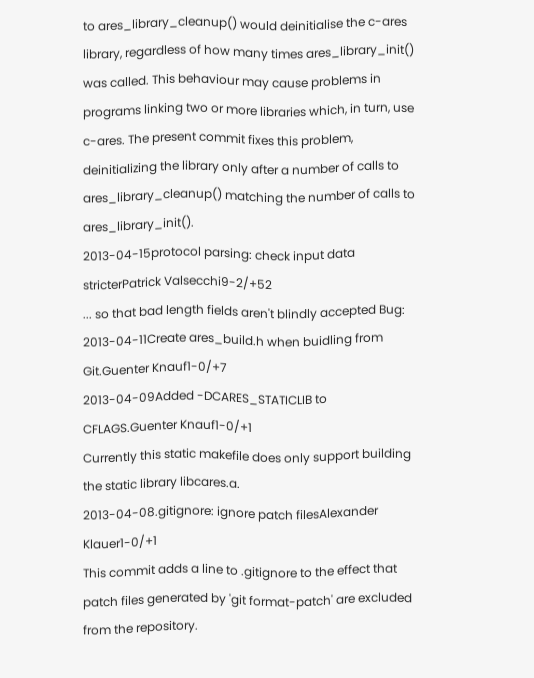to ares_library_cleanup() would deinitialise the c-ares library, regardless of how many times ares_library_init() was called. This behaviour may cause problems in programs linking two or more libraries which, in turn, use c-ares. The present commit fixes this problem, deinitializing the library only after a number of calls to ares_library_cleanup() matching the number of calls to ares_library_init().
2013-04-15protocol parsing: check input data stricterPatrick Valsecchi9-2/+52
... so that bad length fields aren't blindly accepted Bug:
2013-04-11Create ares_build.h when buidling from Git.Guenter Knauf1-0/+7
2013-04-09Added -DCARES_STATICLIB to CFLAGS.Guenter Knauf1-0/+1
Currently this static makefile does only support building the static library libcares.a.
2013-04-08.gitignore: ignore patch filesAlexander Klauer1-0/+1
This commit adds a line to .gitignore to the effect that patch files generated by 'git format-patch' are excluded from the repository.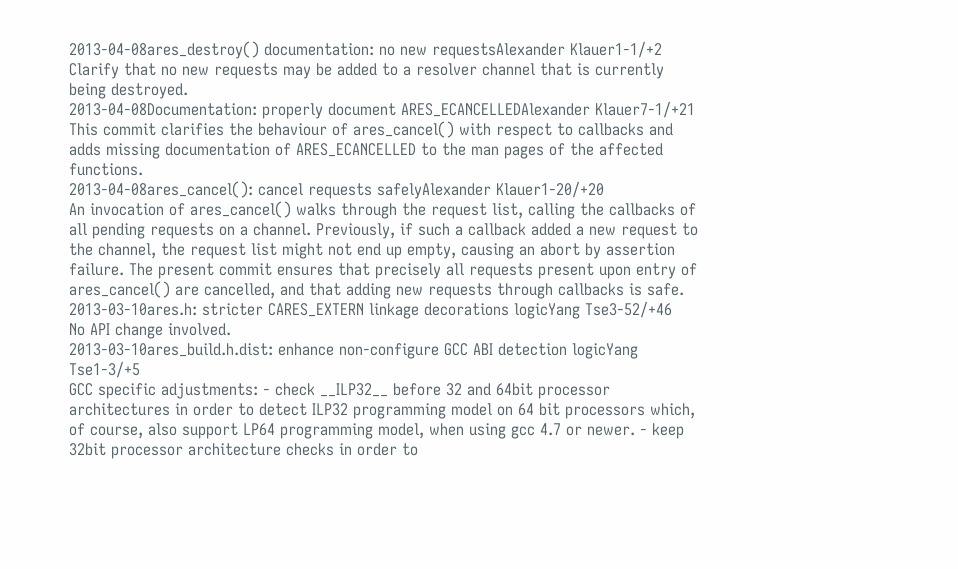2013-04-08ares_destroy() documentation: no new requestsAlexander Klauer1-1/+2
Clarify that no new requests may be added to a resolver channel that is currently being destroyed.
2013-04-08Documentation: properly document ARES_ECANCELLEDAlexander Klauer7-1/+21
This commit clarifies the behaviour of ares_cancel() with respect to callbacks and adds missing documentation of ARES_ECANCELLED to the man pages of the affected functions.
2013-04-08ares_cancel(): cancel requests safelyAlexander Klauer1-20/+20
An invocation of ares_cancel() walks through the request list, calling the callbacks of all pending requests on a channel. Previously, if such a callback added a new request to the channel, the request list might not end up empty, causing an abort by assertion failure. The present commit ensures that precisely all requests present upon entry of ares_cancel() are cancelled, and that adding new requests through callbacks is safe.
2013-03-10ares.h: stricter CARES_EXTERN linkage decorations logicYang Tse3-52/+46
No API change involved.
2013-03-10ares_build.h.dist: enhance non-configure GCC ABI detection logicYang Tse1-3/+5
GCC specific adjustments: - check __ILP32__ before 32 and 64bit processor architectures in order to detect ILP32 programming model on 64 bit processors which, of course, also support LP64 programming model, when using gcc 4.7 or newer. - keep 32bit processor architecture checks in order to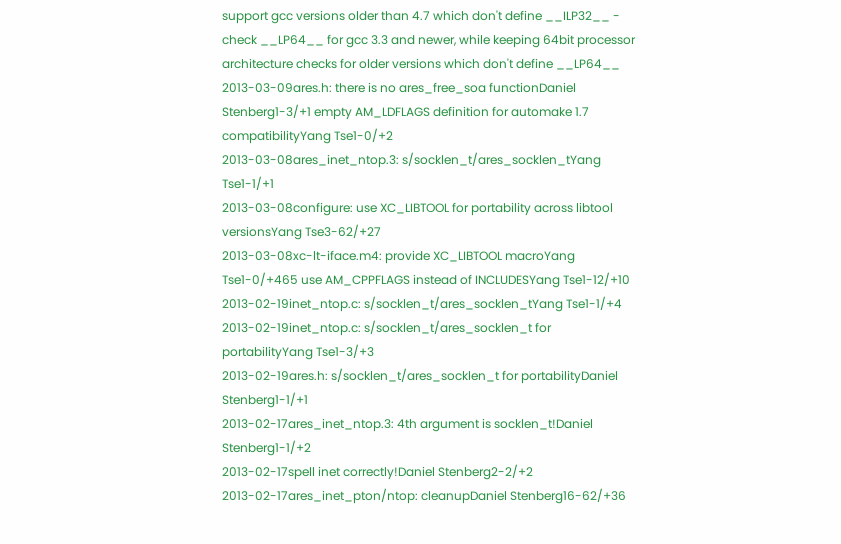support gcc versions older than 4.7 which don't define __ILP32__ - check __LP64__ for gcc 3.3 and newer, while keeping 64bit processor architecture checks for older versions which don't define __LP64__
2013-03-09ares.h: there is no ares_free_soa functionDaniel Stenberg1-3/+1 empty AM_LDFLAGS definition for automake 1.7 compatibilityYang Tse1-0/+2
2013-03-08ares_inet_ntop.3: s/socklen_t/ares_socklen_tYang Tse1-1/+1
2013-03-08configure: use XC_LIBTOOL for portability across libtool versionsYang Tse3-62/+27
2013-03-08xc-lt-iface.m4: provide XC_LIBTOOL macroYang Tse1-0/+465 use AM_CPPFLAGS instead of INCLUDESYang Tse1-12/+10
2013-02-19inet_ntop.c: s/socklen_t/ares_socklen_tYang Tse1-1/+4
2013-02-19inet_ntop.c: s/socklen_t/ares_socklen_t for portabilityYang Tse1-3/+3
2013-02-19ares.h: s/socklen_t/ares_socklen_t for portabilityDaniel Stenberg1-1/+1
2013-02-17ares_inet_ntop.3: 4th argument is socklen_t!Daniel Stenberg1-1/+2
2013-02-17spell inet correctly!Daniel Stenberg2-2/+2
2013-02-17ares_inet_pton/ntop: cleanupDaniel Stenberg16-62/+36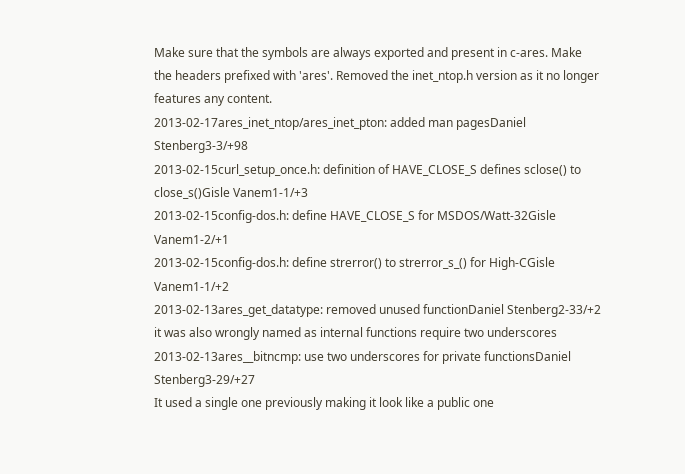Make sure that the symbols are always exported and present in c-ares. Make the headers prefixed with 'ares'. Removed the inet_ntop.h version as it no longer features any content.
2013-02-17ares_inet_ntop/ares_inet_pton: added man pagesDaniel Stenberg3-3/+98
2013-02-15curl_setup_once.h: definition of HAVE_CLOSE_S defines sclose() to close_s()Gisle Vanem1-1/+3
2013-02-15config-dos.h: define HAVE_CLOSE_S for MSDOS/Watt-32Gisle Vanem1-2/+1
2013-02-15config-dos.h: define strerror() to strerror_s_() for High-CGisle Vanem1-1/+2
2013-02-13ares_get_datatype: removed unused functionDaniel Stenberg2-33/+2
it was also wrongly named as internal functions require two underscores
2013-02-13ares__bitncmp: use two underscores for private functionsDaniel Stenberg3-29/+27
It used a single one previously making it look like a public one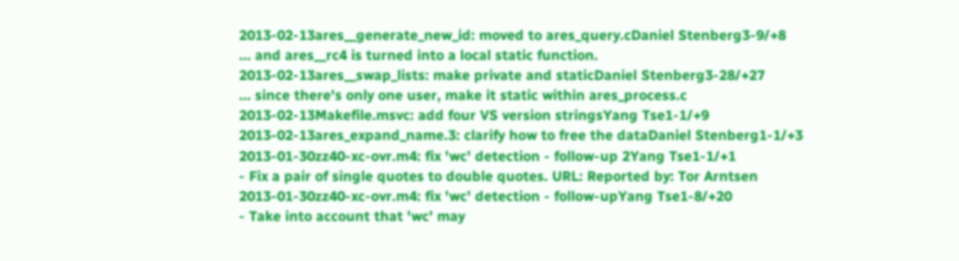2013-02-13ares__generate_new_id: moved to ares_query.cDaniel Stenberg3-9/+8
... and ares__rc4 is turned into a local static function.
2013-02-13ares__swap_lists: make private and staticDaniel Stenberg3-28/+27
... since there's only one user, make it static within ares_process.c
2013-02-13Makefile.msvc: add four VS version stringsYang Tse1-1/+9
2013-02-13ares_expand_name.3: clarify how to free the dataDaniel Stenberg1-1/+3
2013-01-30zz40-xc-ovr.m4: fix 'wc' detection - follow-up 2Yang Tse1-1/+1
- Fix a pair of single quotes to double quotes. URL: Reported by: Tor Arntsen
2013-01-30zz40-xc-ovr.m4: fix 'wc' detection - follow-upYang Tse1-8/+20
- Take into account that 'wc' may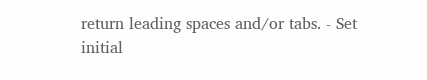return leading spaces and/or tabs. - Set initial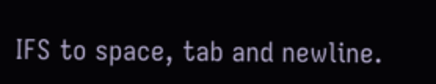IFS to space, tab and newline.